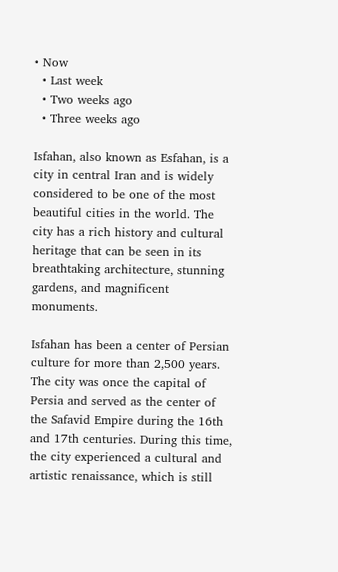• Now
  • Last week
  • Two weeks ago
  • Three weeks ago

Isfahan, also known as Esfahan, is a city in central Iran and is widely considered to be one of the most beautiful cities in the world. The city has a rich history and cultural heritage that can be seen in its breathtaking architecture, stunning gardens, and magnificent monuments.

Isfahan has been a center of Persian culture for more than 2,500 years. The city was once the capital of Persia and served as the center of the Safavid Empire during the 16th and 17th centuries. During this time, the city experienced a cultural and artistic renaissance, which is still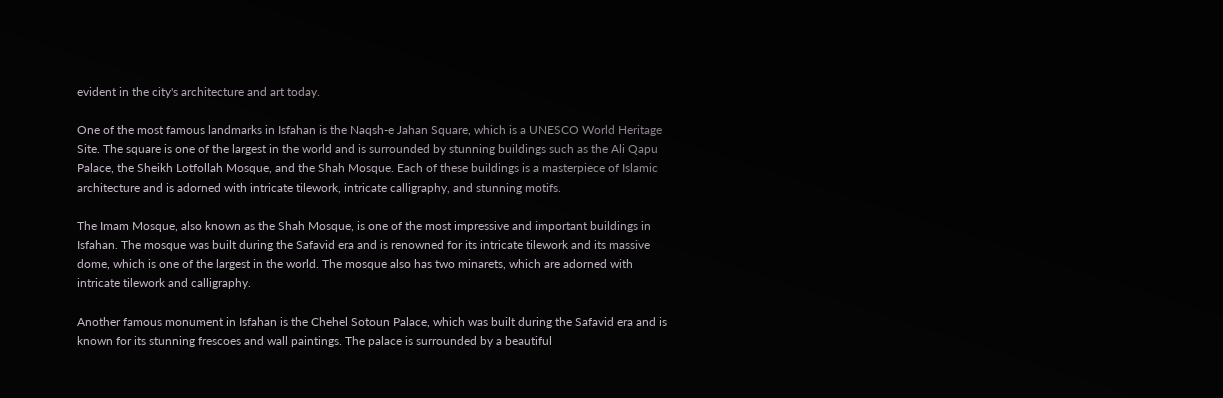evident in the city's architecture and art today.

One of the most famous landmarks in Isfahan is the Naqsh-e Jahan Square, which is a UNESCO World Heritage Site. The square is one of the largest in the world and is surrounded by stunning buildings such as the Ali Qapu Palace, the Sheikh Lotfollah Mosque, and the Shah Mosque. Each of these buildings is a masterpiece of Islamic architecture and is adorned with intricate tilework, intricate calligraphy, and stunning motifs.

The Imam Mosque, also known as the Shah Mosque, is one of the most impressive and important buildings in Isfahan. The mosque was built during the Safavid era and is renowned for its intricate tilework and its massive dome, which is one of the largest in the world. The mosque also has two minarets, which are adorned with intricate tilework and calligraphy.

Another famous monument in Isfahan is the Chehel Sotoun Palace, which was built during the Safavid era and is known for its stunning frescoes and wall paintings. The palace is surrounded by a beautiful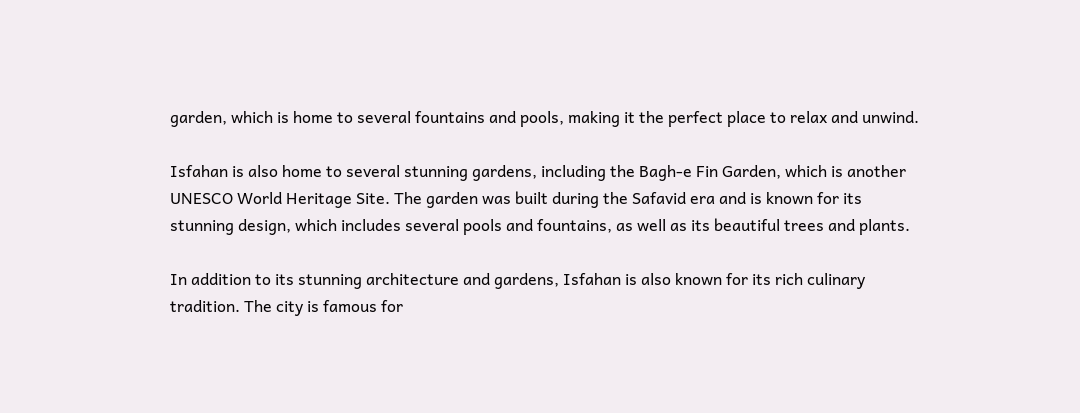garden, which is home to several fountains and pools, making it the perfect place to relax and unwind.

Isfahan is also home to several stunning gardens, including the Bagh-e Fin Garden, which is another UNESCO World Heritage Site. The garden was built during the Safavid era and is known for its stunning design, which includes several pools and fountains, as well as its beautiful trees and plants.

In addition to its stunning architecture and gardens, Isfahan is also known for its rich culinary tradition. The city is famous for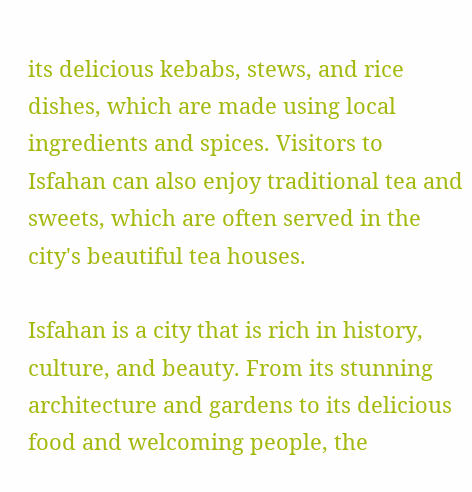its delicious kebabs, stews, and rice dishes, which are made using local ingredients and spices. Visitors to Isfahan can also enjoy traditional tea and sweets, which are often served in the city's beautiful tea houses.

Isfahan is a city that is rich in history, culture, and beauty. From its stunning architecture and gardens to its delicious food and welcoming people, the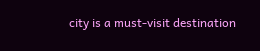city is a must-visit destination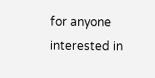for anyone interested in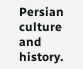Persian culture and history.